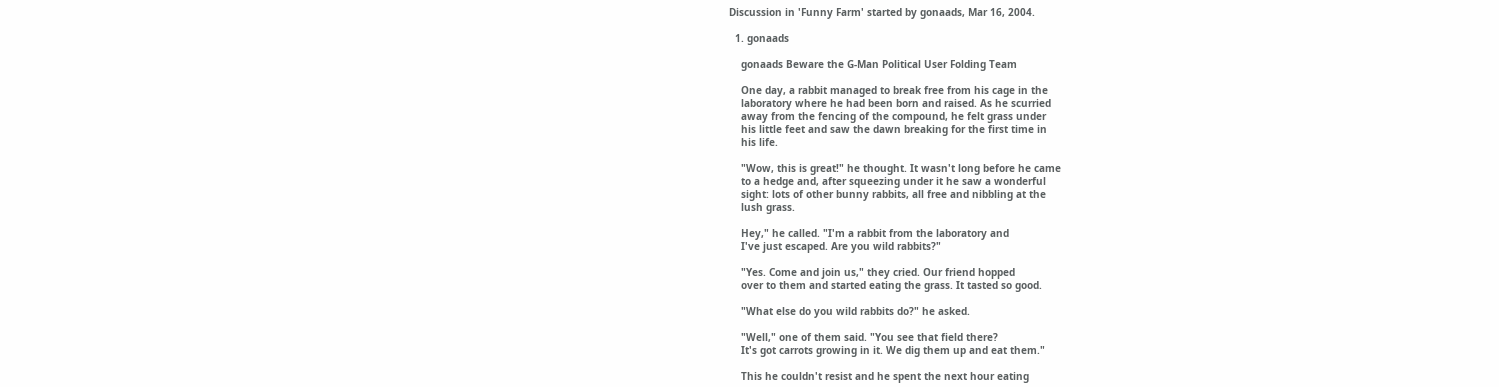Discussion in 'Funny Farm' started by gonaads, Mar 16, 2004.

  1. gonaads

    gonaads Beware the G-Man Political User Folding Team

    One day, a rabbit managed to break free from his cage in the
    laboratory where he had been born and raised. As he scurried
    away from the fencing of the compound, he felt grass under
    his little feet and saw the dawn breaking for the first time in
    his life.

    "Wow, this is great!" he thought. It wasn't long before he came
    to a hedge and, after squeezing under it he saw a wonderful
    sight: lots of other bunny rabbits, all free and nibbling at the
    lush grass.

    Hey," he called. "I'm a rabbit from the laboratory and
    I've just escaped. Are you wild rabbits?"

    "Yes. Come and join us," they cried. Our friend hopped
    over to them and started eating the grass. It tasted so good.

    "What else do you wild rabbits do?" he asked.

    "Well," one of them said. "You see that field there?
    It's got carrots growing in it. We dig them up and eat them."

    This he couldn't resist and he spent the next hour eating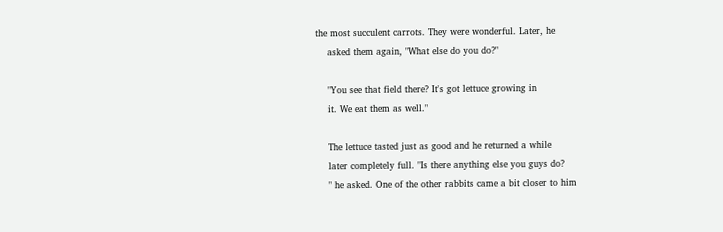the most succulent carrots. They were wonderful. Later, he
    asked them again, "What else do you do?"

    "You see that field there? It's got lettuce growing in
    it. We eat them as well."

    The lettuce tasted just as good and he returned a while
    later completely full. "Is there anything else you guys do?
    " he asked. One of the other rabbits came a bit closer to him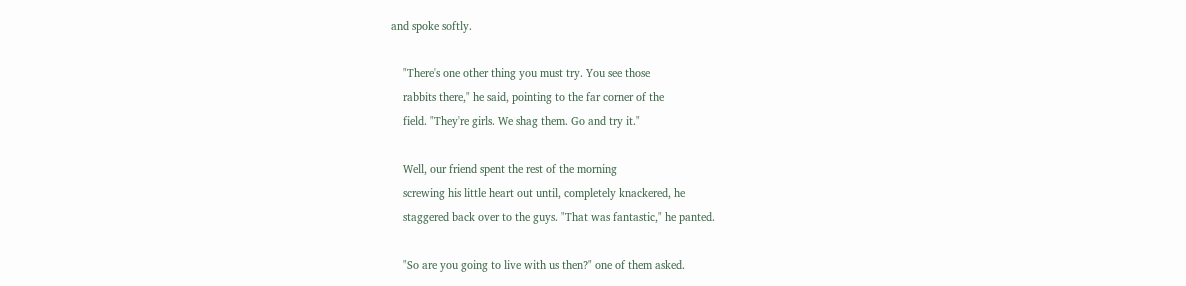and spoke softly.

    "There's one other thing you must try. You see those
    rabbits there," he said, pointing to the far corner of the
    field. "They're girls. We shag them. Go and try it."

    Well, our friend spent the rest of the morning
    screwing his little heart out until, completely knackered, he
    staggered back over to the guys. "That was fantastic," he panted.

    "So are you going to live with us then?" one of them asked.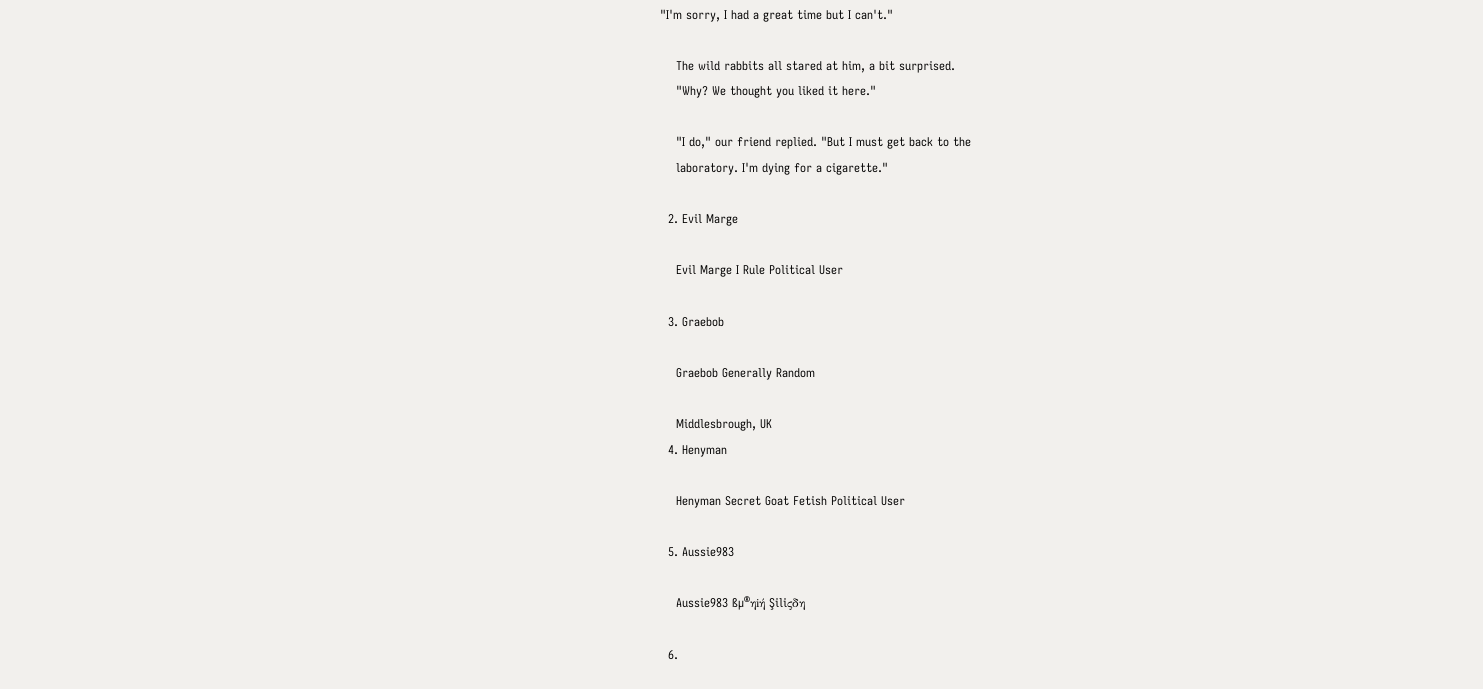"I'm sorry, I had a great time but I can't."

    The wild rabbits all stared at him, a bit surprised.
    "Why? We thought you liked it here."

    "I do," our friend replied. "But I must get back to the
    laboratory. I'm dying for a cigarette."

  2. Evil Marge

    Evil Marge I Rule Political User

  3. Graebob

    Graebob Generally Random

    Middlesbrough, UK
  4. Henyman

    Henyman Secret Goat Fetish Political User

  5. Aussie983

    Aussie983 ßµ®ηiή Şiliςδη

  6.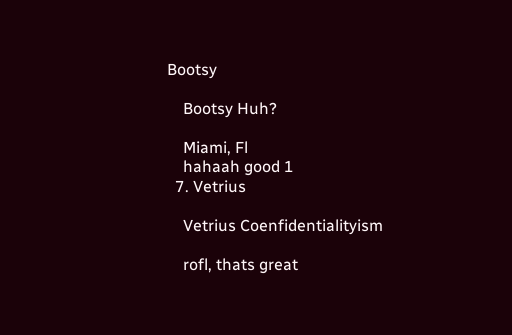Bootsy

    Bootsy Huh?

    Miami, Fl
    hahaah good 1
  7. Vetrius

    Vetrius Coenfidentialityism

    rofl, thats great